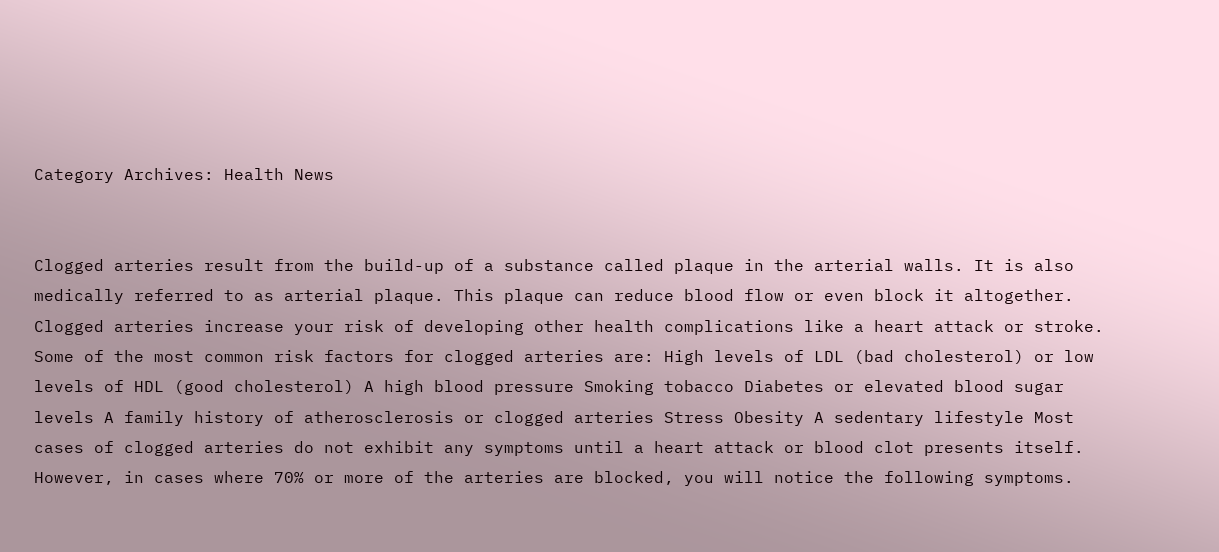Category Archives: Health News


Clogged arteries result from the build-up of a substance called plaque in the arterial walls. It is also medically referred to as arterial plaque. This plaque can reduce blood flow or even block it altogether. Clogged arteries increase your risk of developing other health complications like a heart attack or stroke. Some of the most common risk factors for clogged arteries are: High levels of LDL (bad cholesterol) or low levels of HDL (good cholesterol) A high blood pressure Smoking tobacco Diabetes or elevated blood sugar levels A family history of atherosclerosis or clogged arteries Stress Obesity A sedentary lifestyle Most cases of clogged arteries do not exhibit any symptoms until a heart attack or blood clot presents itself. However, in cases where 70% or more of the arteries are blocked, you will notice the following symptoms.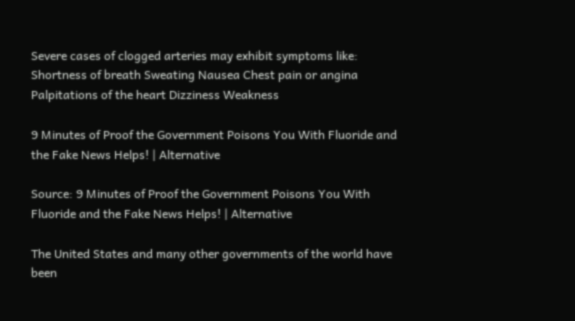Severe cases of clogged arteries may exhibit symptoms like: Shortness of breath Sweating Nausea Chest pain or angina Palpitations of the heart Dizziness Weakness

9 Minutes of Proof the Government Poisons You With Fluoride and the Fake News Helps! | Alternative

Source: 9 Minutes of Proof the Government Poisons You With Fluoride and the Fake News Helps! | Alternative

The United States and many other governments of the world have been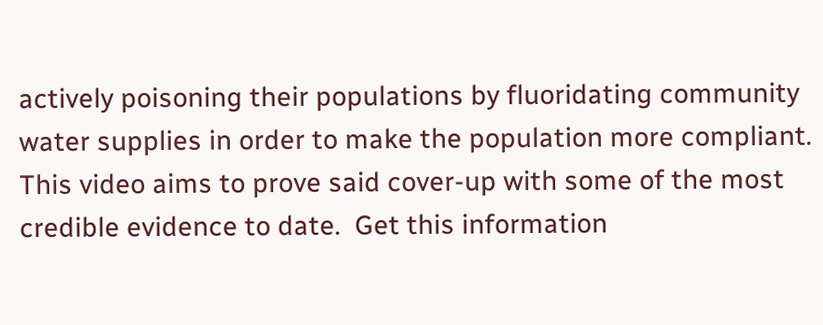actively poisoning their populations by fluoridating community water supplies in order to make the population more compliant. This video aims to prove said cover-up with some of the most credible evidence to date.  Get this information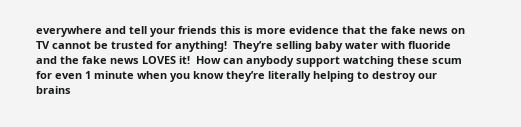everywhere and tell your friends this is more evidence that the fake news on TV cannot be trusted for anything!  They’re selling baby water with fluoride and the fake news LOVES it!  How can anybody support watching these scum for even 1 minute when you know they’re literally helping to destroy our brains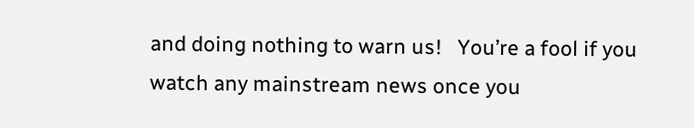and doing nothing to warn us!   You’re a fool if you watch any mainstream news once you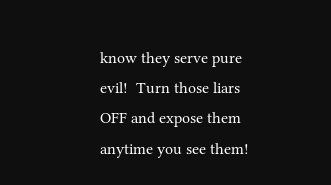know they serve pure evil!  Turn those liars OFF and expose them anytime you see them!